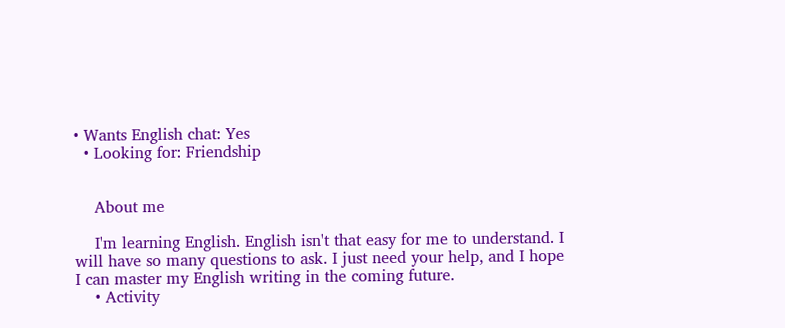• Wants English chat: Yes
  • Looking for: Friendship


    About me

    I'm learning English. English isn't that easy for me to understand. I will have so many questions to ask. I just need your help, and I hope I can master my English writing in the coming future.
    • Activity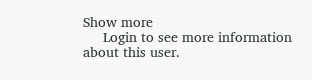Show more
     Login to see more information about this user.